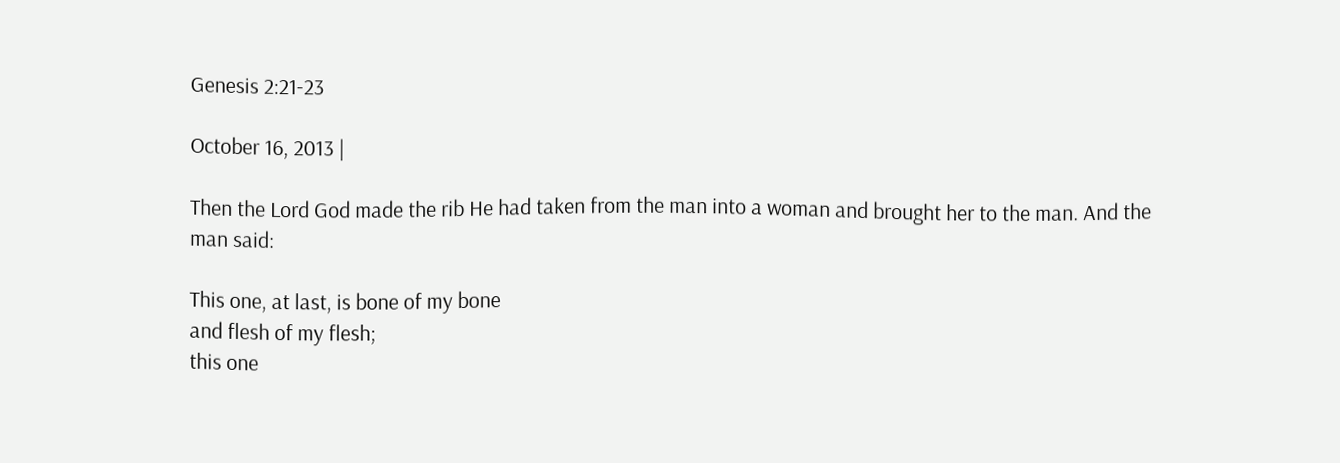Genesis 2:21-23

October 16, 2013 |

Then the Lord God made the rib He had taken from the man into a woman and brought her to the man. And the man said:

This one, at last, is bone of my bone
and flesh of my flesh;
this one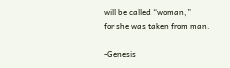will be called “woman,”
for she was taken from man.

-Genesis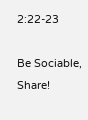2:22-23

Be Sociable, Share!